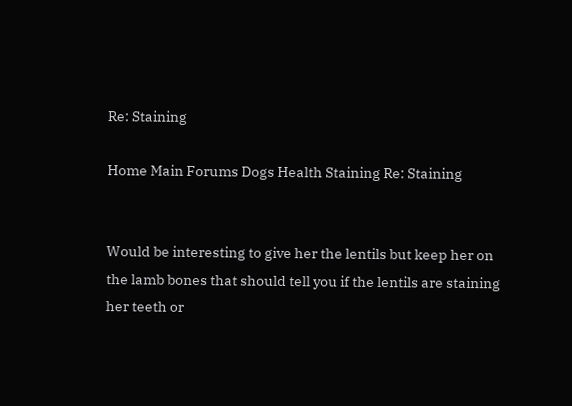Re: Staining

Home Main Forums Dogs Health Staining Re: Staining


Would be interesting to give her the lentils but keep her on the lamb bones that should tell you if the lentils are staining her teeth or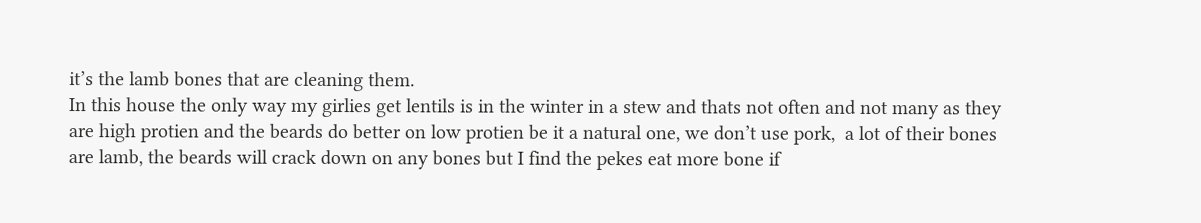it’s the lamb bones that are cleaning them.
In this house the only way my girlies get lentils is in the winter in a stew and thats not often and not many as they are high protien and the beards do better on low protien be it a natural one, we don’t use pork,  a lot of their bones are lamb, the beards will crack down on any bones but I find the pekes eat more bone if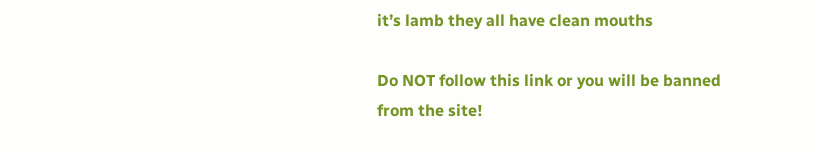it’s lamb they all have clean mouths

Do NOT follow this link or you will be banned from the site!